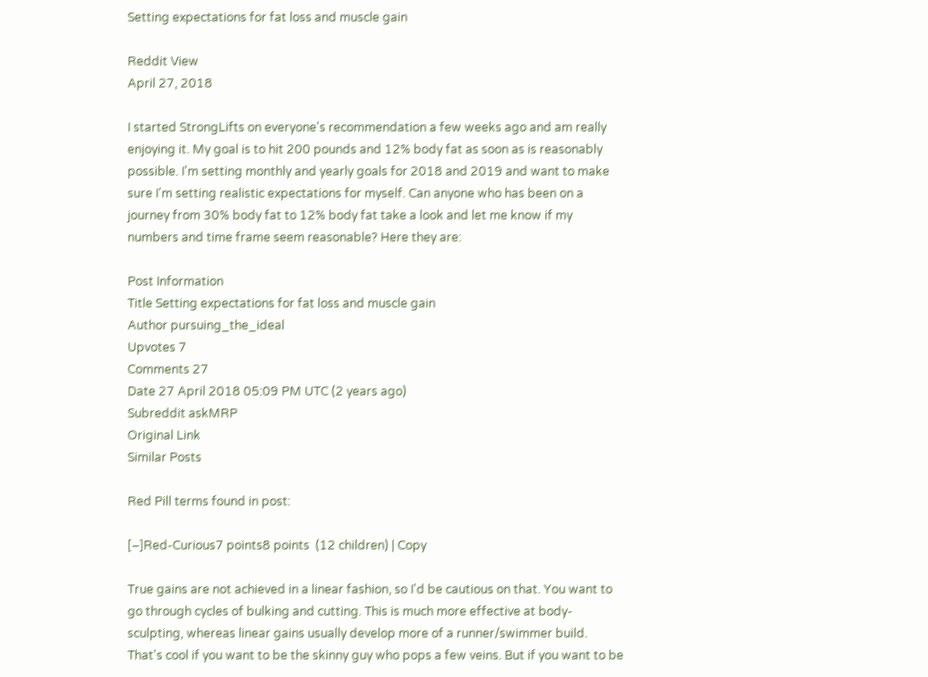Setting expectations for fat loss and muscle gain

Reddit View
April 27, 2018

I started StrongLifts on everyone's recommendation a few weeks ago and am really enjoying it. My goal is to hit 200 pounds and 12% body fat as soon as is reasonably possible. I'm setting monthly and yearly goals for 2018 and 2019 and want to make sure I'm setting realistic expectations for myself. Can anyone who has been on a journey from 30% body fat to 12% body fat take a look and let me know if my numbers and time frame seem reasonable? Here they are:

Post Information
Title Setting expectations for fat loss and muscle gain
Author pursuing_the_ideal
Upvotes 7
Comments 27
Date 27 April 2018 05:09 PM UTC (2 years ago)
Subreddit askMRP
Original Link
Similar Posts

Red Pill terms found in post:

[–]Red-Curious7 points8 points  (12 children) | Copy

True gains are not achieved in a linear fashion, so I'd be cautious on that. You want to go through cycles of bulking and cutting. This is much more effective at body-sculpting, whereas linear gains usually develop more of a runner/swimmer build. That's cool if you want to be the skinny guy who pops a few veins. But if you want to be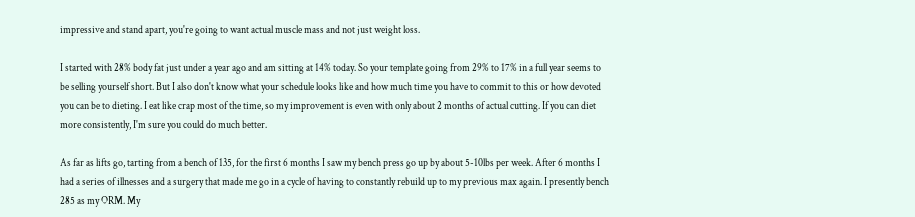impressive and stand apart, you're going to want actual muscle mass and not just weight loss.

I started with 28% body fat just under a year ago and am sitting at 14% today. So your template going from 29% to 17% in a full year seems to be selling yourself short. But I also don't know what your schedule looks like and how much time you have to commit to this or how devoted you can be to dieting. I eat like crap most of the time, so my improvement is even with only about 2 months of actual cutting. If you can diet more consistently, I'm sure you could do much better.

As far as lifts go, tarting from a bench of 135, for the first 6 months I saw my bench press go up by about 5-10lbs per week. After 6 months I had a series of illnesses and a surgery that made me go in a cycle of having to constantly rebuild up to my previous max again. I presently bench 285 as my ORM. My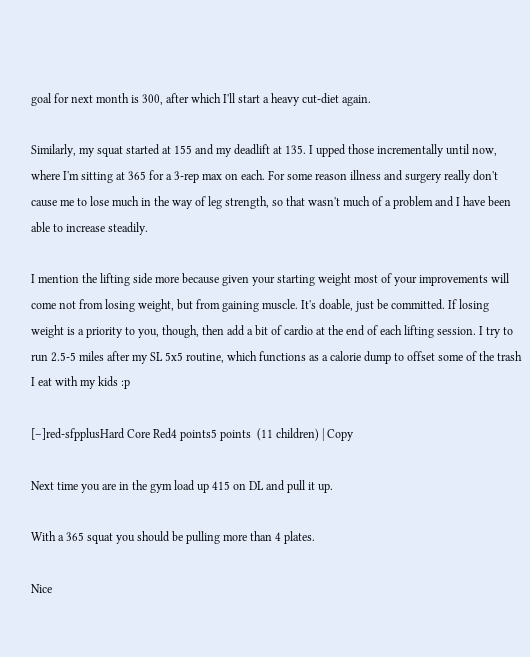goal for next month is 300, after which I'll start a heavy cut-diet again.

Similarly, my squat started at 155 and my deadlift at 135. I upped those incrementally until now, where I'm sitting at 365 for a 3-rep max on each. For some reason illness and surgery really don't cause me to lose much in the way of leg strength, so that wasn't much of a problem and I have been able to increase steadily.

I mention the lifting side more because given your starting weight most of your improvements will come not from losing weight, but from gaining muscle. It's doable, just be committed. If losing weight is a priority to you, though, then add a bit of cardio at the end of each lifting session. I try to run 2.5-5 miles after my SL 5x5 routine, which functions as a calorie dump to offset some of the trash I eat with my kids :p

[–]red-sfpplusHard Core Red4 points5 points  (11 children) | Copy

Next time you are in the gym load up 415 on DL and pull it up.

With a 365 squat you should be pulling more than 4 plates.

Nice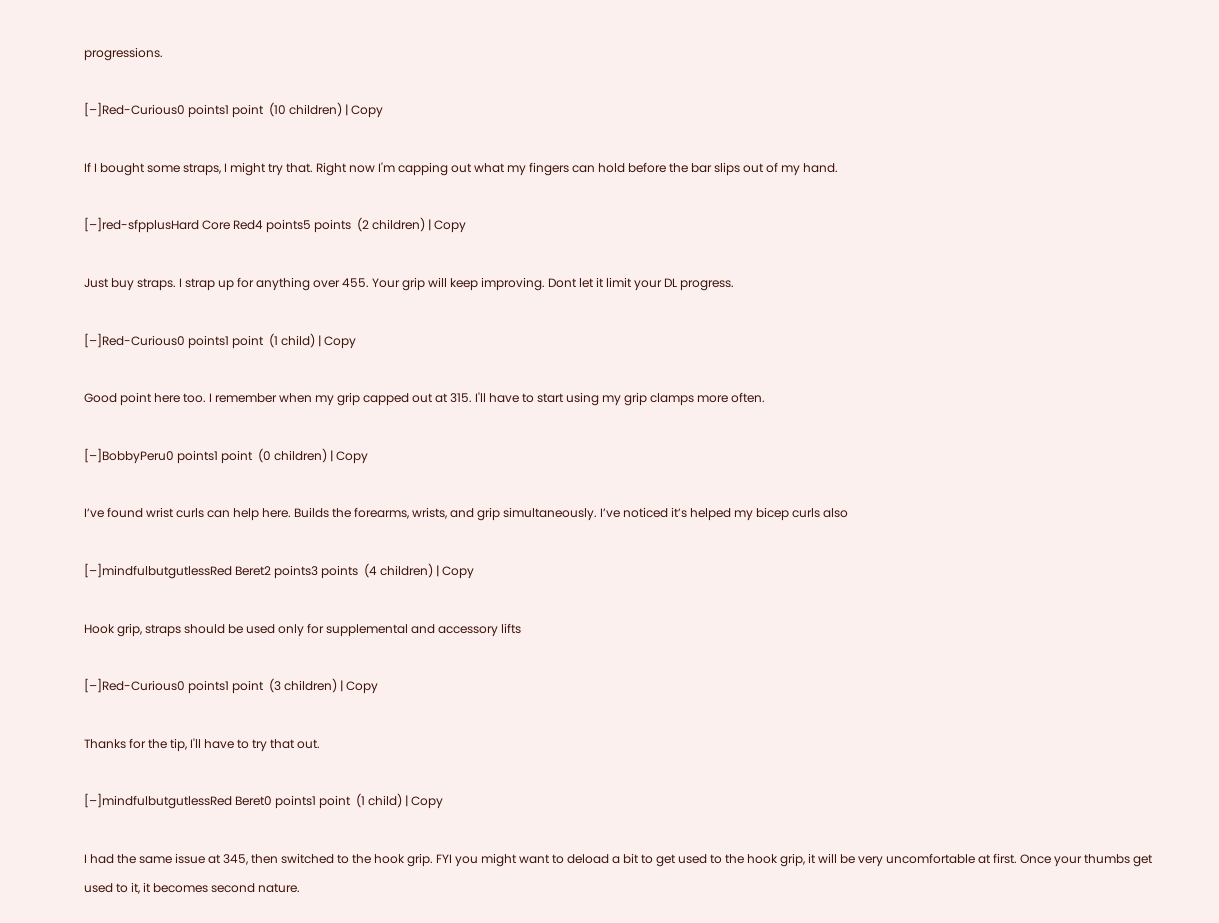progressions.

[–]Red-Curious0 points1 point  (10 children) | Copy

If I bought some straps, I might try that. Right now I'm capping out what my fingers can hold before the bar slips out of my hand.

[–]red-sfpplusHard Core Red4 points5 points  (2 children) | Copy

Just buy straps. I strap up for anything over 455. Your grip will keep improving. Dont let it limit your DL progress.

[–]Red-Curious0 points1 point  (1 child) | Copy

Good point here too. I remember when my grip capped out at 315. I'll have to start using my grip clamps more often.

[–]BobbyPeru0 points1 point  (0 children) | Copy

I’ve found wrist curls can help here. Builds the forearms, wrists, and grip simultaneously. I’ve noticed it’s helped my bicep curls also

[–]mindfulbutgutlessRed Beret2 points3 points  (4 children) | Copy

Hook grip, straps should be used only for supplemental and accessory lifts

[–]Red-Curious0 points1 point  (3 children) | Copy

Thanks for the tip, I'll have to try that out.

[–]mindfulbutgutlessRed Beret0 points1 point  (1 child) | Copy

I had the same issue at 345, then switched to the hook grip. FYI you might want to deload a bit to get used to the hook grip, it will be very uncomfortable at first. Once your thumbs get used to it, it becomes second nature.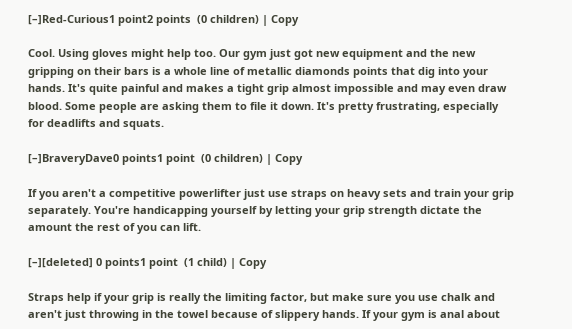[–]Red-Curious1 point2 points  (0 children) | Copy

Cool. Using gloves might help too. Our gym just got new equipment and the new gripping on their bars is a whole line of metallic diamonds points that dig into your hands. It's quite painful and makes a tight grip almost impossible and may even draw blood. Some people are asking them to file it down. It's pretty frustrating, especially for deadlifts and squats.

[–]BraveryDave0 points1 point  (0 children) | Copy

If you aren't a competitive powerlifter just use straps on heavy sets and train your grip separately. You're handicapping yourself by letting your grip strength dictate the amount the rest of you can lift.

[–][deleted] 0 points1 point  (1 child) | Copy

Straps help if your grip is really the limiting factor, but make sure you use chalk and aren't just throwing in the towel because of slippery hands. If your gym is anal about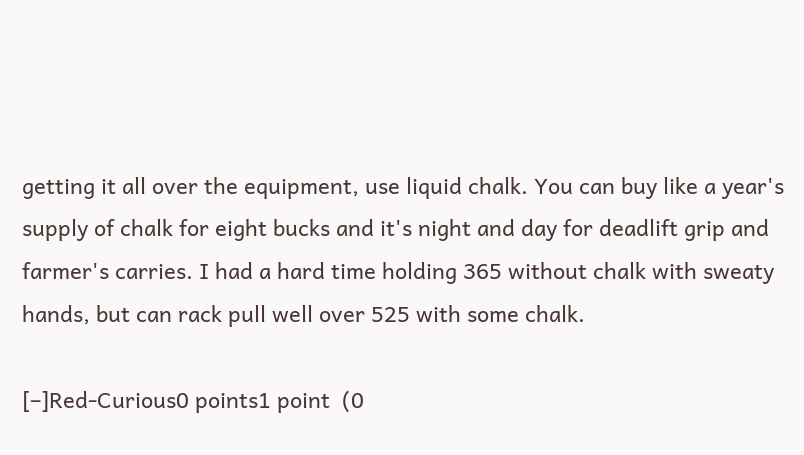getting it all over the equipment, use liquid chalk. You can buy like a year's supply of chalk for eight bucks and it's night and day for deadlift grip and farmer's carries. I had a hard time holding 365 without chalk with sweaty hands, but can rack pull well over 525 with some chalk.

[–]Red-Curious0 points1 point  (0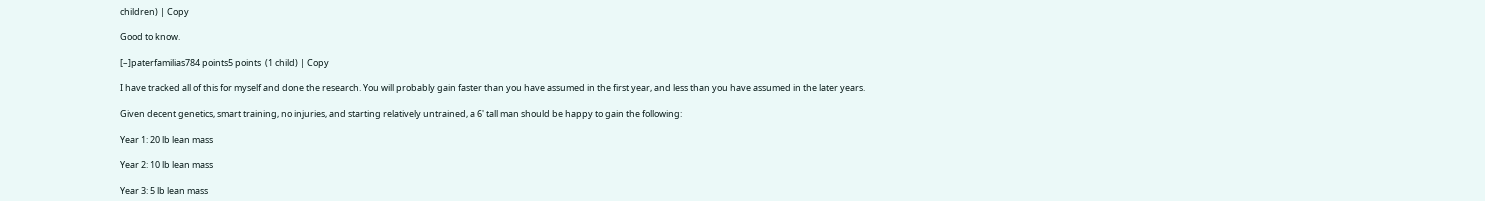children) | Copy

Good to know.

[–]paterfamilias784 points5 points  (1 child) | Copy

I have tracked all of this for myself and done the research. You will probably gain faster than you have assumed in the first year, and less than you have assumed in the later years.

Given decent genetics, smart training, no injuries, and starting relatively untrained, a 6' tall man should be happy to gain the following:

Year 1: 20 lb lean mass

Year 2: 10 lb lean mass

Year 3: 5 lb lean mass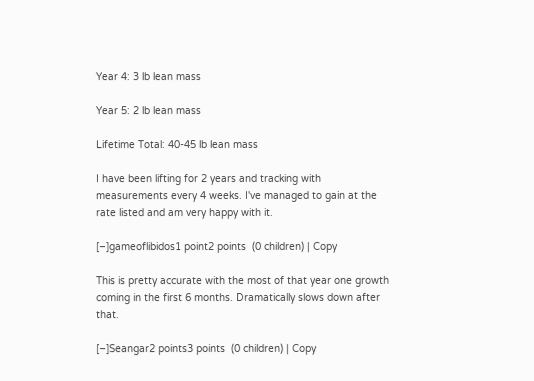Year 4: 3 lb lean mass

Year 5: 2 lb lean mass

Lifetime Total: 40-45 lb lean mass

I have been lifting for 2 years and tracking with measurements every 4 weeks. I've managed to gain at the rate listed and am very happy with it.

[–]gameoflibidos1 point2 points  (0 children) | Copy

This is pretty accurate with the most of that year one growth coming in the first 6 months. Dramatically slows down after that.

[–]Seangar2 points3 points  (0 children) | Copy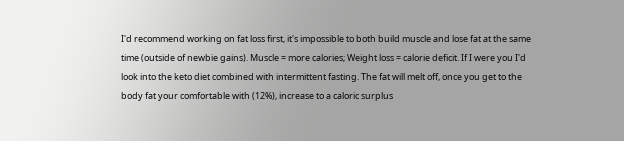I'd recommend working on fat loss first, it's impossible to both build muscle and lose fat at the same time (outside of newbie gains). Muscle = more calories; Weight loss = calorie deficit. If I were you I'd look into the keto diet combined with intermittent fasting. The fat will melt off, once you get to the body fat your comfortable with (12%), increase to a caloric surplus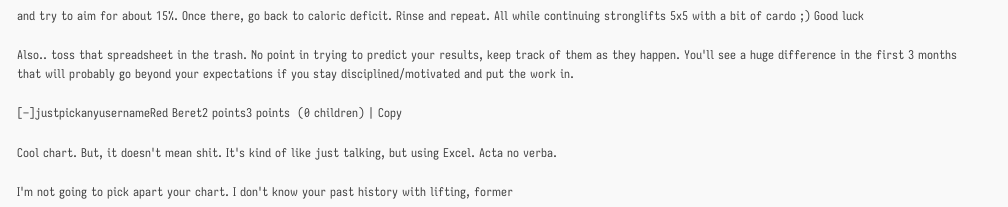and try to aim for about 15%. Once there, go back to caloric deficit. Rinse and repeat. All while continuing stronglifts 5x5 with a bit of cardo ;) Good luck

Also.. toss that spreadsheet in the trash. No point in trying to predict your results, keep track of them as they happen. You'll see a huge difference in the first 3 months that will probably go beyond your expectations if you stay disciplined/motivated and put the work in.

[–]justpickanyusernameRed Beret2 points3 points  (0 children) | Copy

Cool chart. But, it doesn't mean shit. It's kind of like just talking, but using Excel. Acta no verba.

I'm not going to pick apart your chart. I don't know your past history with lifting, former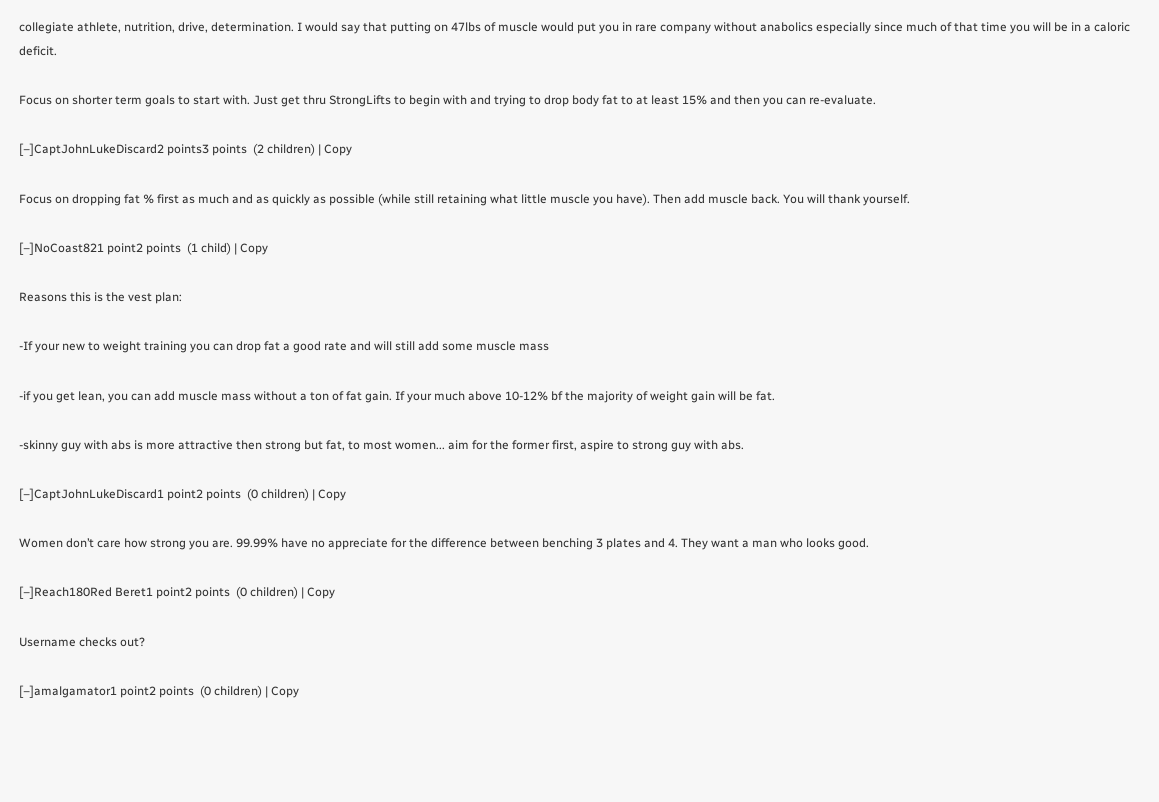collegiate athlete, nutrition, drive, determination. I would say that putting on 47lbs of muscle would put you in rare company without anabolics especially since much of that time you will be in a caloric deficit.

Focus on shorter term goals to start with. Just get thru StrongLifts to begin with and trying to drop body fat to at least 15% and then you can re-evaluate.

[–]CaptJohnLukeDiscard2 points3 points  (2 children) | Copy

Focus on dropping fat % first as much and as quickly as possible (while still retaining what little muscle you have). Then add muscle back. You will thank yourself.

[–]NoCoast821 point2 points  (1 child) | Copy

Reasons this is the vest plan:

-If your new to weight training you can drop fat a good rate and will still add some muscle mass

-if you get lean, you can add muscle mass without a ton of fat gain. If your much above 10-12% bf the majority of weight gain will be fat.

-skinny guy with abs is more attractive then strong but fat, to most women... aim for the former first, aspire to strong guy with abs.

[–]CaptJohnLukeDiscard1 point2 points  (0 children) | Copy

Women don’t care how strong you are. 99.99% have no appreciate for the difference between benching 3 plates and 4. They want a man who looks good.

[–]Reach180Red Beret1 point2 points  (0 children) | Copy

Username checks out?

[–]amalgamator1 point2 points  (0 children) | Copy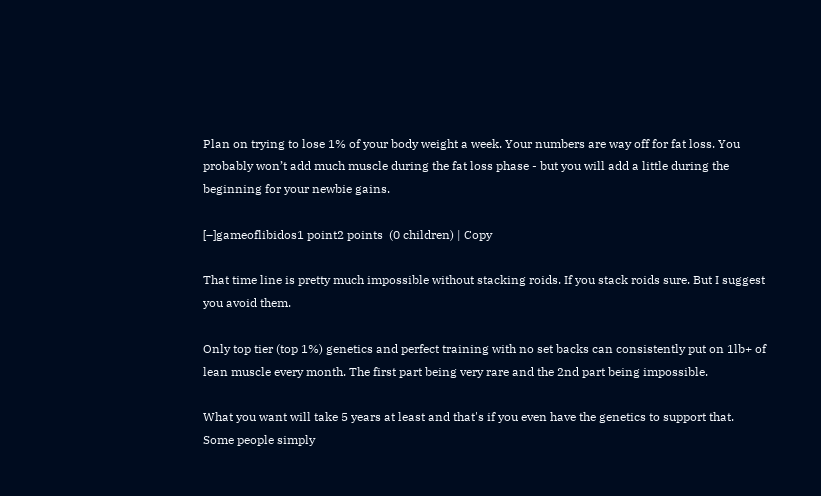Plan on trying to lose 1% of your body weight a week. Your numbers are way off for fat loss. You probably won’t add much muscle during the fat loss phase - but you will add a little during the beginning for your newbie gains.

[–]gameoflibidos1 point2 points  (0 children) | Copy

That time line is pretty much impossible without stacking roids. If you stack roids sure. But I suggest you avoid them.

Only top tier (top 1%) genetics and perfect training with no set backs can consistently put on 1lb+ of lean muscle every month. The first part being very rare and the 2nd part being impossible.

What you want will take 5 years at least and that's if you even have the genetics to support that. Some people simply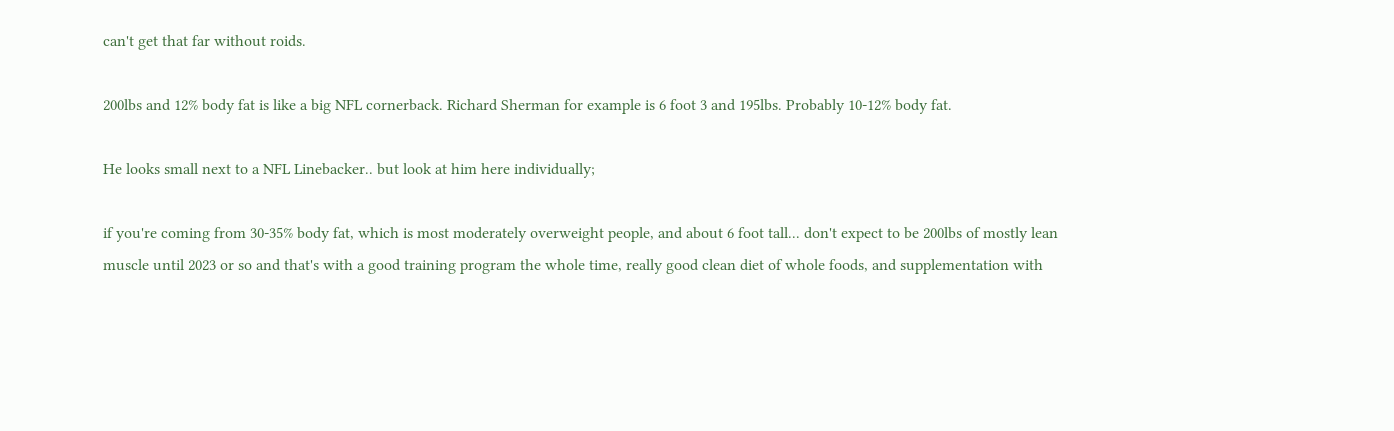can't get that far without roids.

200lbs and 12% body fat is like a big NFL cornerback. Richard Sherman for example is 6 foot 3 and 195lbs. Probably 10-12% body fat.

He looks small next to a NFL Linebacker.. but look at him here individually;

if you're coming from 30-35% body fat, which is most moderately overweight people, and about 6 foot tall... don't expect to be 200lbs of mostly lean muscle until 2023 or so and that's with a good training program the whole time, really good clean diet of whole foods, and supplementation with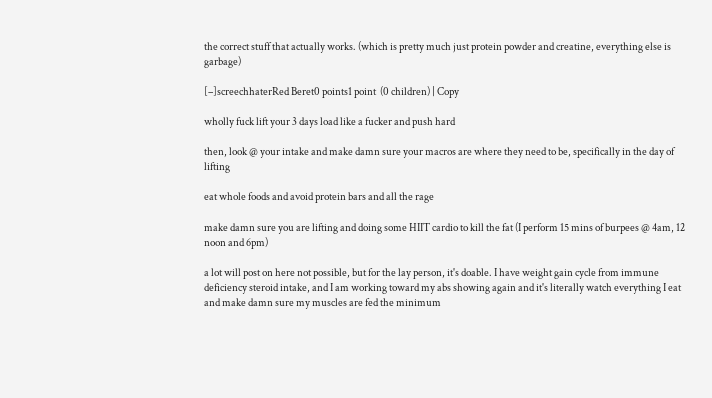the correct stuff that actually works. (which is pretty much just protein powder and creatine, everything else is garbage)

[–]screechhaterRed Beret0 points1 point  (0 children) | Copy

wholly fuck lift your 3 days load like a fucker and push hard

then, look @ your intake and make damn sure your macros are where they need to be, specifically in the day of lifting

eat whole foods and avoid protein bars and all the rage

make damn sure you are lifting and doing some HIIT cardio to kill the fat (I perform 15 mins of burpees @ 4am, 12 noon and 6pm)

a lot will post on here not possible, but for the lay person, it's doable. I have weight gain cycle from immune deficiency steroid intake, and I am working toward my abs showing again and it's literally watch everything I eat and make damn sure my muscles are fed the minimum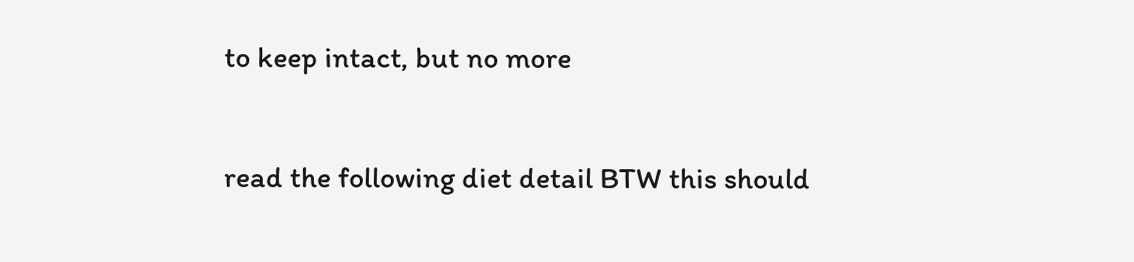to keep intact, but no more

read the following diet detail BTW this should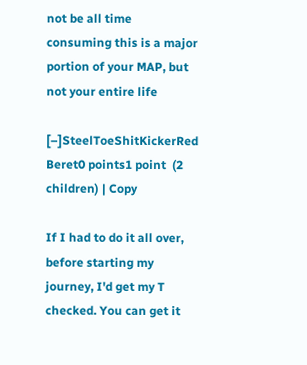not be all time consuming this is a major portion of your MAP, but not your entire life

[–]SteelToeShitKickerRed Beret0 points1 point  (2 children) | Copy

If I had to do it all over, before starting my journey, I'd get my T checked. You can get it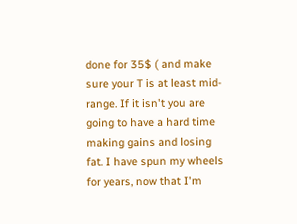done for 35$ ( and make sure your T is at least mid-range. If it isn't you are going to have a hard time making gains and losing fat. I have spun my wheels for years, now that I'm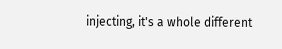injecting, it's a whole different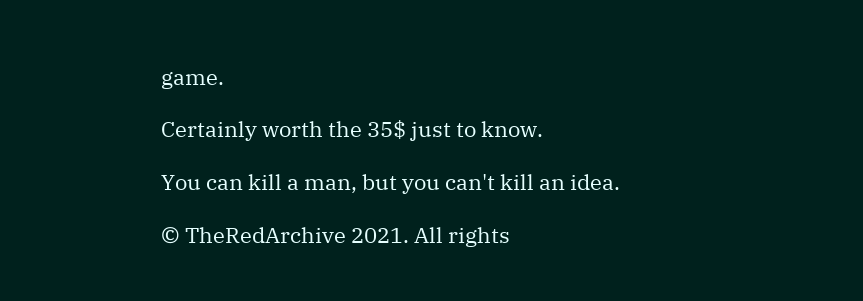game.

Certainly worth the 35$ just to know.

You can kill a man, but you can't kill an idea.

© TheRedArchive 2021. All rights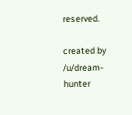reserved.

created by /u/dream-hunter